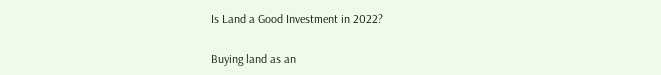Is Land a Good Investment in 2022?

Buying land as an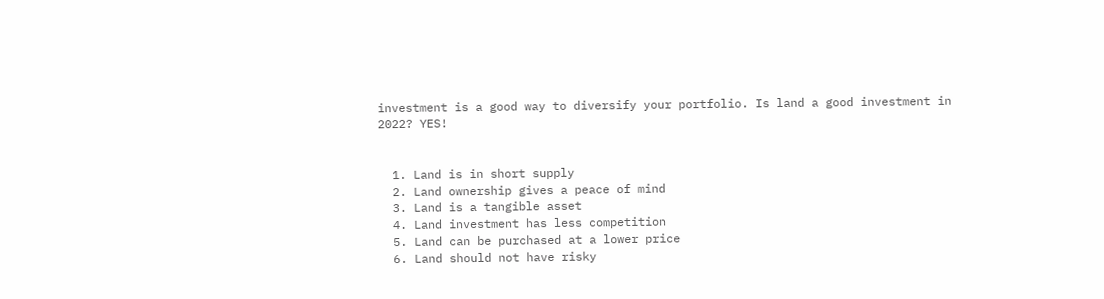investment is a good way to diversify your portfolio. Is land a good investment in 2022? YES!


  1. Land is in short supply
  2. Land ownership gives a peace of mind
  3. Land is a tangible asset
  4. Land investment has less competition
  5. Land can be purchased at a lower price
  6. Land should not have risky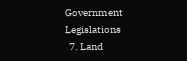Government Legislations
  7. Land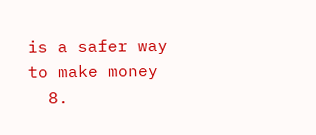is a safer way to make money
  8.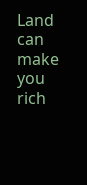Land can make you rich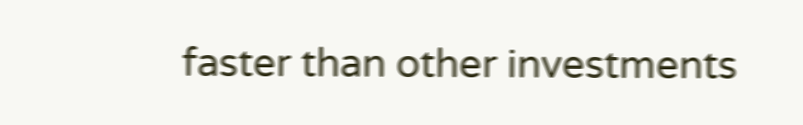faster than other investments